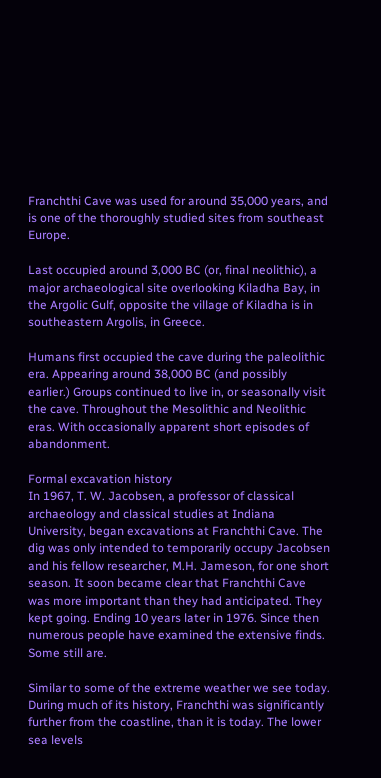Franchthi Cave was used for around 35,000 years, and is one of the thoroughly studied sites from southeast Europe.

Last occupied around 3,000 BC (or, final neolithic), a major archaeological site overlooking Kiladha Bay, in the Argolic Gulf, opposite the village of Kiladha is in southeastern Argolis, in Greece.

Humans first occupied the cave during the paleolithic era. Appearing around 38,000 BC (and possibly earlier.) Groups continued to live in, or seasonally visit the cave. Throughout the Mesolithic and Neolithic eras. With occasionally apparent short episodes of abandonment.

Formal excavation history
In 1967, T. W. Jacobsen, a professor of classical archaeology and classical studies at Indiana University, began excavations at Franchthi Cave. The dig was only intended to temporarily occupy Jacobsen and his fellow researcher, M.H. Jameson, for one short season. It soon became clear that Franchthi Cave was more important than they had anticipated. They kept going. Ending 10 years later in 1976. Since then numerous people have examined the extensive finds. Some still are.

Similar to some of the extreme weather we see today. During much of its history, Franchthi was significantly further from the coastline, than it is today. The lower sea levels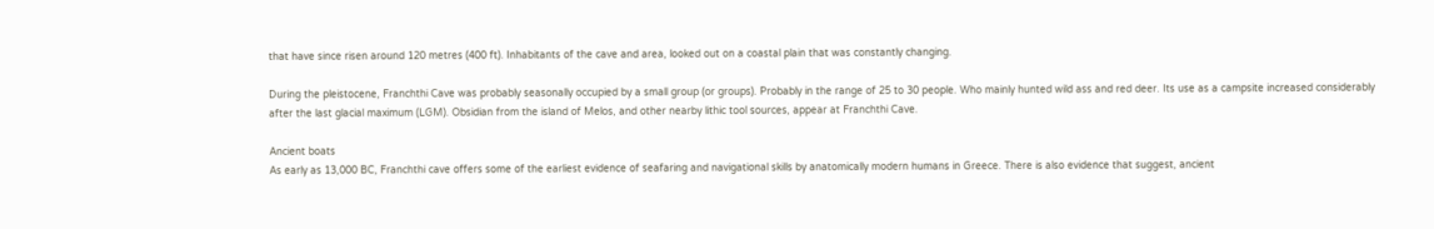that have since risen around 120 metres (400 ft). Inhabitants of the cave and area, looked out on a coastal plain that was constantly changing.

During the pleistocene, Franchthi Cave was probably seasonally occupied by a small group (or groups). Probably in the range of 25 to 30 people. Who mainly hunted wild ass and red deer. Its use as a campsite increased considerably after the last glacial maximum (LGM). Obsidian from the island of Melos, and other nearby lithic tool sources, appear at Franchthi Cave.

Ancient boats
As early as 13,000 BC, Franchthi cave offers some of the earliest evidence of seafaring and navigational skills by anatomically modern humans in Greece. There is also evidence that suggest, ancient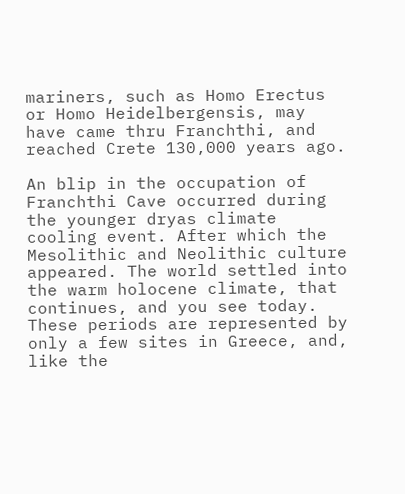mariners, such as Homo Erectus or Homo Heidelbergensis, may have came thru Franchthi, and reached Crete 130,000 years ago.

An blip in the occupation of Franchthi Cave occurred during the younger dryas climate cooling event. After which the Mesolithic and Neolithic culture appeared. The world settled into the warm holocene climate, that continues, and you see today. These periods are represented by only a few sites in Greece, and, like the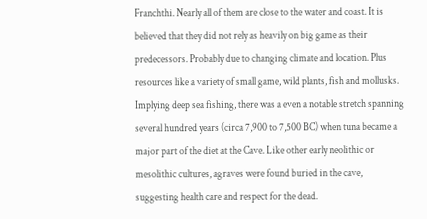Franchthi. Nearly all of them are close to the water and coast. It is believed that they did not rely as heavily on big game as their predecessors. Probably due to changing climate and location. Plus resources like a variety of small game, wild plants, fish and mollusks. Implying deep sea fishing, there was a even a notable stretch spanning several hundred years (circa 7,900 to 7,500 BC) when tuna became a major part of the diet at the Cave. Like other early neolithic or mesolithic cultures, agraves were found buried in the cave, suggesting health care and respect for the dead.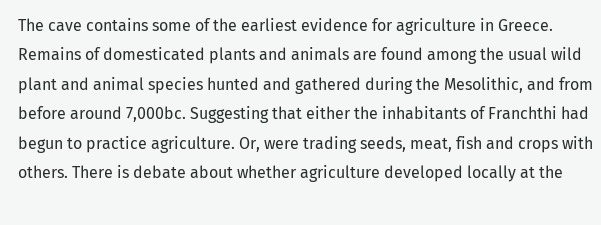The cave contains some of the earliest evidence for agriculture in Greece. Remains of domesticated plants and animals are found among the usual wild plant and animal species hunted and gathered during the Mesolithic, and from before around 7,000bc. Suggesting that either the inhabitants of Franchthi had begun to practice agriculture. Or, were trading seeds, meat, fish and crops with others. There is debate about whether agriculture developed locally at the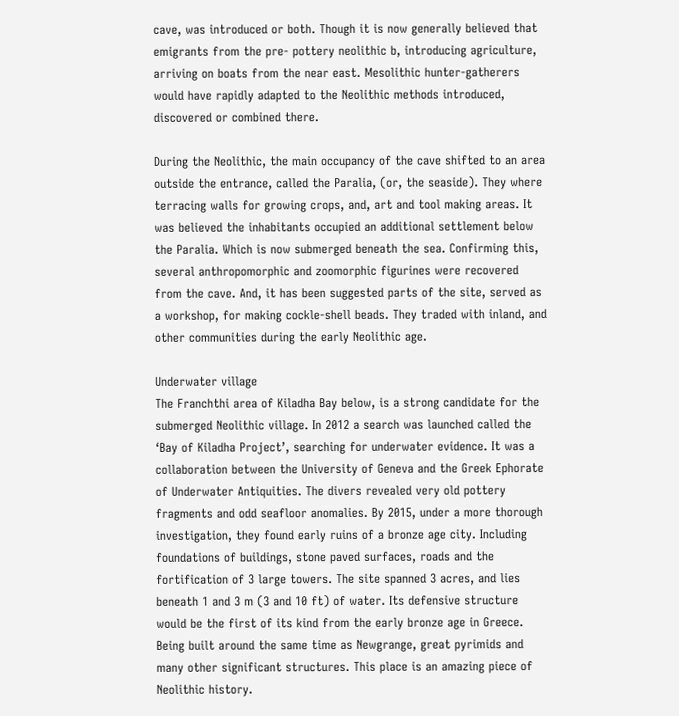cave, was introduced or both. Though it is now generally believed that emigrants from the pre- pottery neolithic b, introducing agriculture, arriving on boats from the near east. Mesolithic hunter-gatherers would have rapidly adapted to the Neolithic methods introduced, discovered or combined there.

During the Neolithic, the main occupancy of the cave shifted to an area outside the entrance, called the Paralia, (or, the seaside). They where terracing walls for growing crops, and, art and tool making areas. It was believed the inhabitants occupied an additional settlement below the Paralia. Which is now submerged beneath the sea. Confirming this, several anthropomorphic and zoomorphic figurines were recovered from the cave. And, it has been suggested parts of the site, served as a workshop, for making cockle-shell beads. They traded with inland, and other communities during the early Neolithic age.

Underwater village
The Franchthi area of Kiladha Bay below, is a strong candidate for the submerged Neolithic village. In 2012 a search was launched called the ‘Bay of Kiladha Project’, searching for underwater evidence. It was a collaboration between the University of Geneva and the Greek Ephorate of Underwater Antiquities. The divers revealed very old pottery fragments and odd seafloor anomalies. By 2015, under a more thorough investigation, they found early ruins of a bronze age city. Including foundations of buildings, stone paved surfaces, roads and the fortification of 3 large towers. The site spanned 3 acres, and lies beneath 1 and 3 m (3 and 10 ft) of water. Its defensive structure would be the first of its kind from the early bronze age in Greece. Being built around the same time as Newgrange, great pyrimids and many other significant structures. This place is an amazing piece of Neolithic history.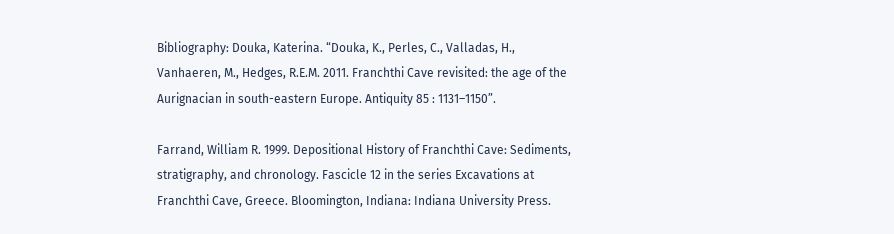Bibliography: Douka, Katerina. “Douka, K., Perles, C., Valladas, H., Vanhaeren, M., Hedges, R.E.M. 2011. Franchthi Cave revisited: the age of the Aurignacian in south-eastern Europe. Antiquity 85 : 1131–1150”.

Farrand, William R. 1999. Depositional History of Franchthi Cave: Sediments, stratigraphy, and chronology. Fascicle 12 in the series Excavations at Franchthi Cave, Greece. Bloomington, Indiana: Indiana University Press.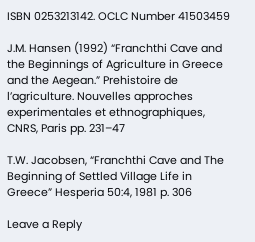ISBN 0253213142. OCLC Number 41503459

J.M. Hansen (1992) “Franchthi Cave and the Beginnings of Agriculture in Greece and the Aegean.” Prehistoire de l’agriculture. Nouvelles approches experimentales et ethnographiques, CNRS, Paris pp. 231–47

T.W. Jacobsen, “Franchthi Cave and The Beginning of Settled Village Life in Greece” Hesperia 50:4, 1981 p. 306

Leave a Reply